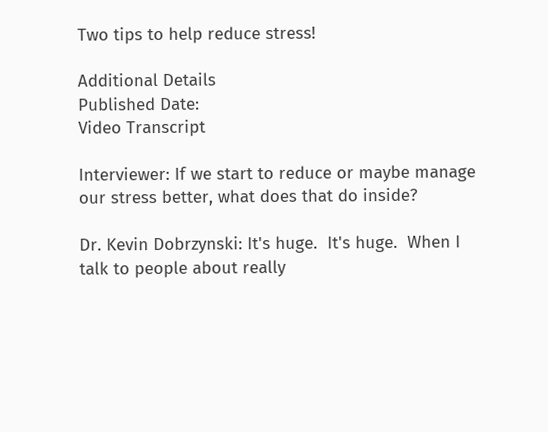Two tips to help reduce stress!

Additional Details
Published Date:
Video Transcript

Interviewer: If we start to reduce or maybe manage our stress better, what does that do inside?

Dr. Kevin Dobrzynski: It's huge.  It's huge.  When I talk to people about really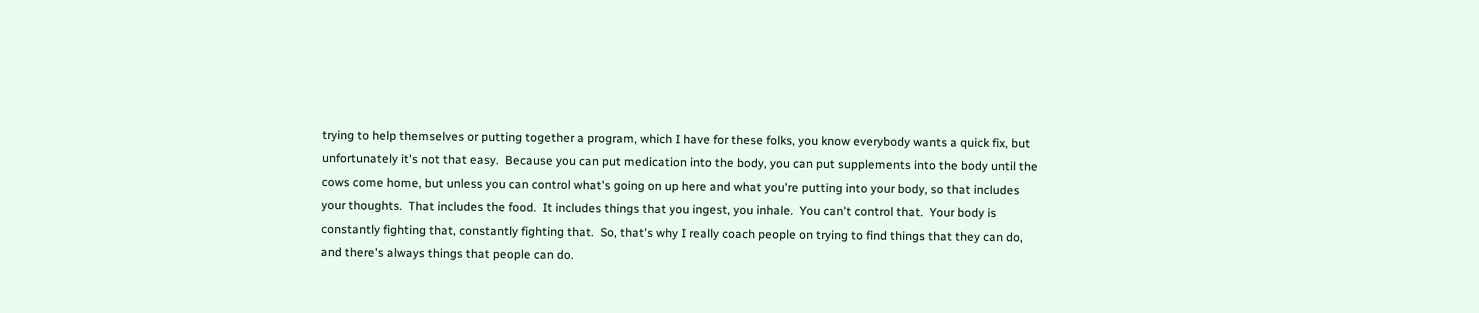trying to help themselves or putting together a program, which I have for these folks, you know everybody wants a quick fix, but unfortunately it's not that easy.  Because you can put medication into the body, you can put supplements into the body until the cows come home, but unless you can control what's going on up here and what you're putting into your body, so that includes your thoughts.  That includes the food.  It includes things that you ingest, you inhale.  You can't control that.  Your body is constantly fighting that, constantly fighting that.  So, that's why I really coach people on trying to find things that they can do, and there's always things that people can do.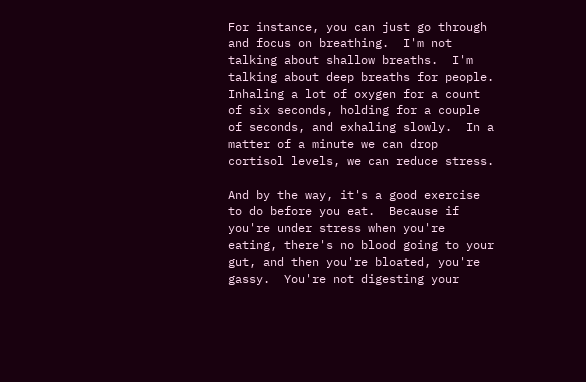For instance, you can just go through and focus on breathing.  I'm not talking about shallow breaths.  I'm talking about deep breaths for people.  Inhaling a lot of oxygen for a count of six seconds, holding for a couple of seconds, and exhaling slowly.  In a matter of a minute we can drop cortisol levels, we can reduce stress.

And by the way, it's a good exercise to do before you eat.  Because if you're under stress when you're eating, there's no blood going to your gut, and then you're bloated, you're gassy.  You're not digesting your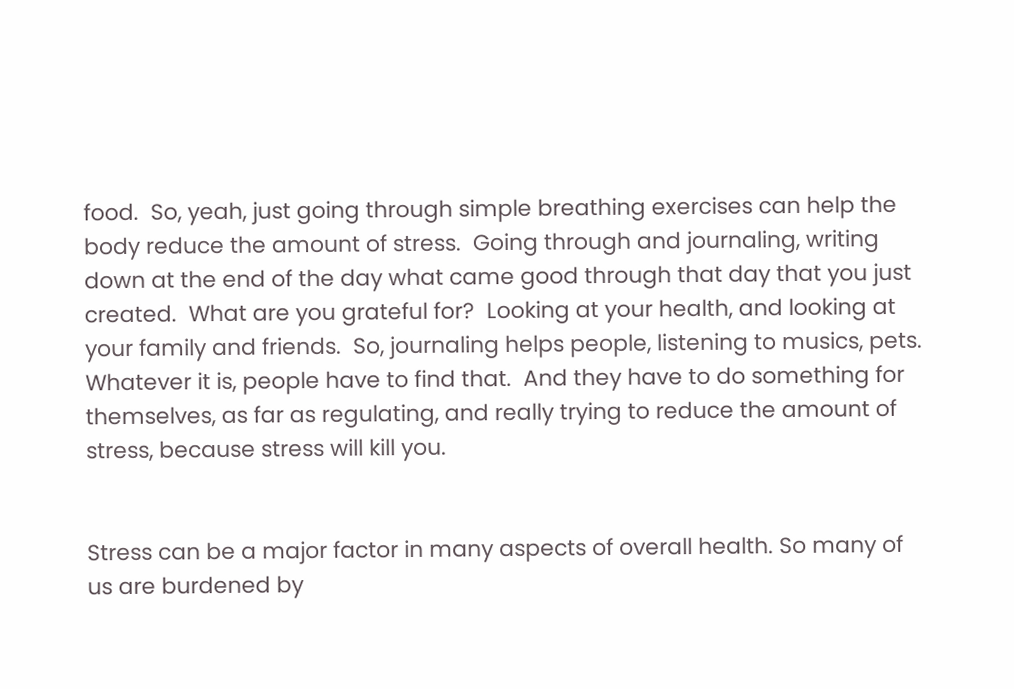food.  So, yeah, just going through simple breathing exercises can help the body reduce the amount of stress.  Going through and journaling, writing down at the end of the day what came good through that day that you just created.  What are you grateful for?  Looking at your health, and looking at your family and friends.  So, journaling helps people, listening to musics, pets.  Whatever it is, people have to find that.  And they have to do something for themselves, as far as regulating, and really trying to reduce the amount of stress, because stress will kill you.


Stress can be a major factor in many aspects of overall health. So many of us are burdened by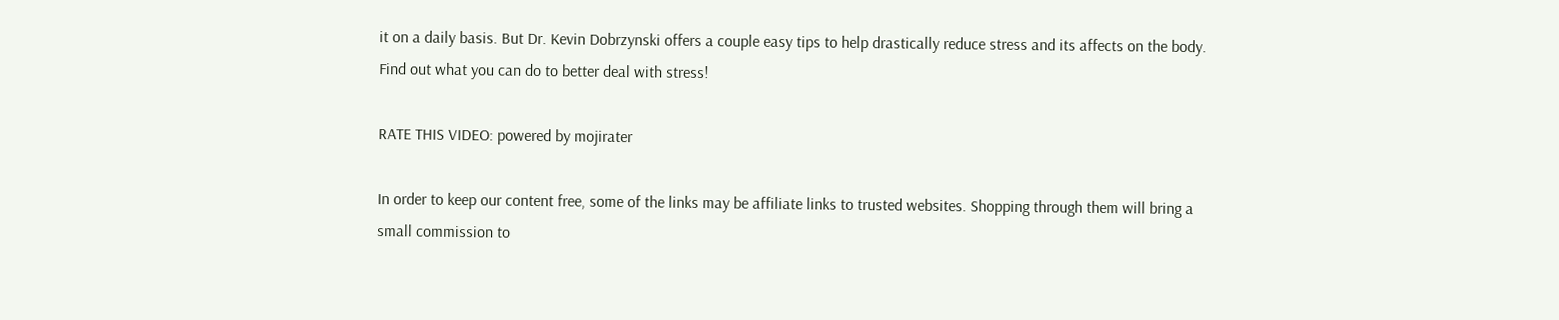it on a daily basis. But Dr. Kevin Dobrzynski offers a couple easy tips to help drastically reduce stress and its affects on the body. Find out what you can do to better deal with stress!

RATE THIS VIDEO: powered by mojirater

In order to keep our content free, some of the links may be affiliate links to trusted websites. Shopping through them will bring a small commission to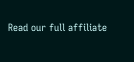Read our full affiliate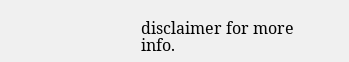disclaimer for more info.